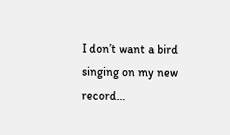I don’t want a bird singing on my new record…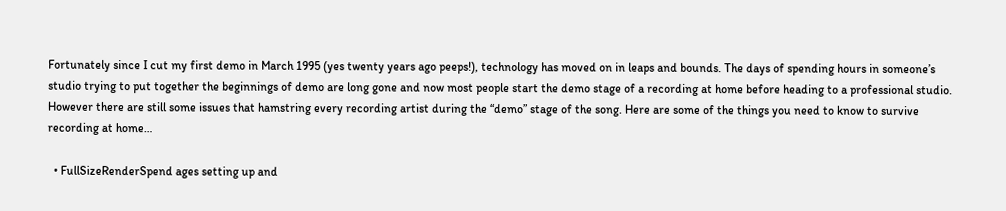Fortunately since I cut my first demo in March 1995 (yes twenty years ago peeps!), technology has moved on in leaps and bounds. The days of spending hours in someone’s studio trying to put together the beginnings of demo are long gone and now most people start the demo stage of a recording at home before heading to a professional studio. However there are still some issues that hamstring every recording artist during the “demo” stage of the song. Here are some of the things you need to know to survive recording at home…

  • FullSizeRenderSpend ages setting up and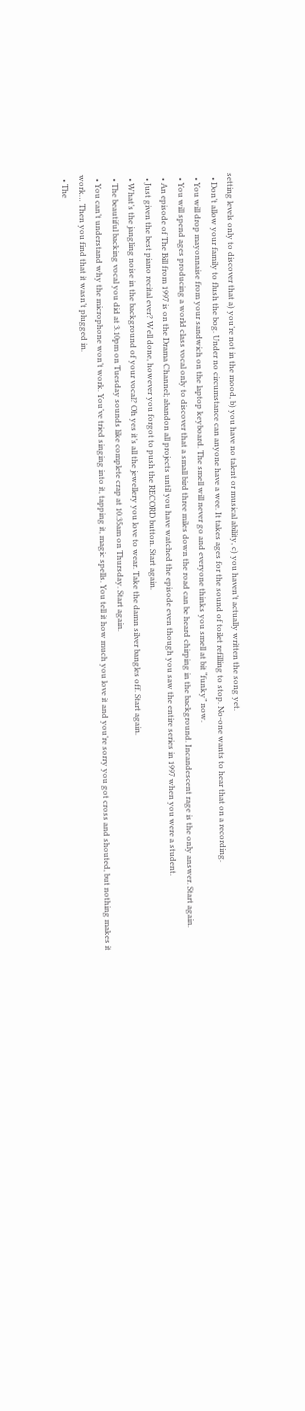setting levels only to discover that a) you’re not in the mood, b) you have no talent or musical ability, c) you haven’t actually written the song yet.
  • Don’t allow your family to flush the bog. Under no circumstance can anyone have a wee. It takes ages for the sound of toilet refilling to stop. No-one wants to hear that on a recording.
  • You will drop mayonnaise from your sandwich on the laptop keyboard. The smell will never go and everyone thinks you smell at bit “funky” now.
  • You will spend ages producing a world class vocal only to discover that a small bird three miles down the road can be heard chirping in the background. Incandescent rage is the only answer. Start again.
  • An episode of The Bill from 1997 is on the Drama Channel; abandon all projects until you have watched the episode even though you saw the entire series in 1997 when you were a student.
  • Just given the best piano recital ever? Well done, however you forgot to push the RECORD button. Start again.
  • What’s the jangling noise in the background of your vocal? Oh yes it’s all the jewellery you love to wear. Take the damn silver bangles off. Start again.
  • The beautiful backing vocal you did at 3.10pm on Tuesday sounds like complete crap at 10.35am on Thursday. Start again.
  • You can’t understand why the microphone won’t work. You’ve tried singing into it, tapping it, magic spells. You tell it how much you love it and you’re sorry you got cross and shouted, but nothing makes it work… Then you find that it wasn’t plugged in.
  • The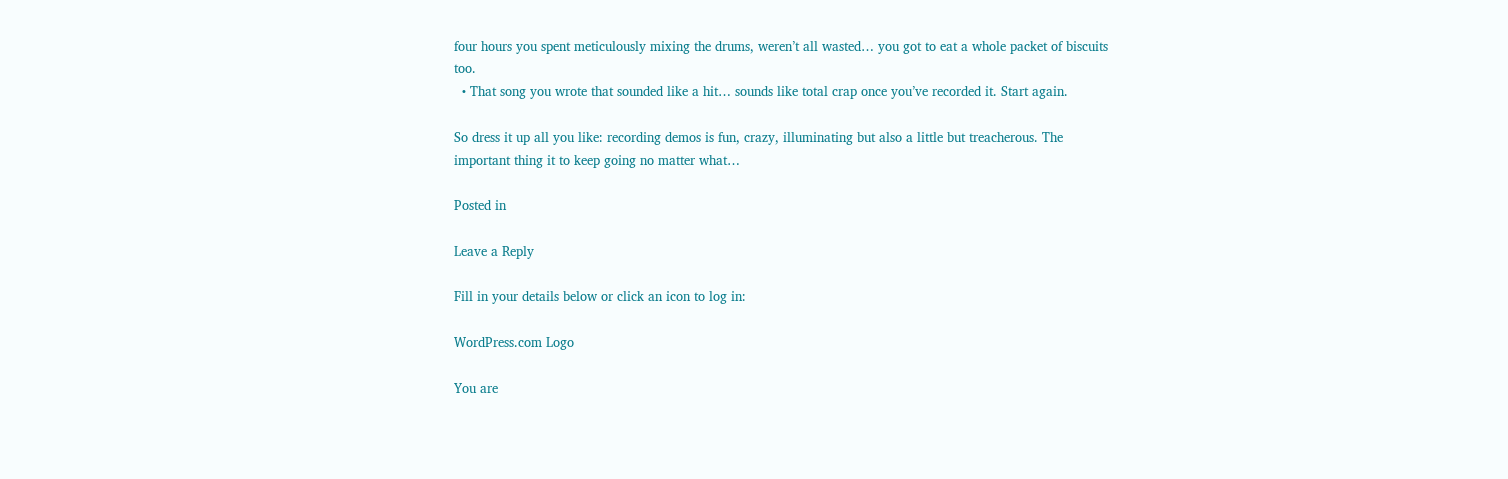four hours you spent meticulously mixing the drums, weren’t all wasted… you got to eat a whole packet of biscuits too.
  • That song you wrote that sounded like a hit… sounds like total crap once you’ve recorded it. Start again.

So dress it up all you like: recording demos is fun, crazy, illuminating but also a little but treacherous. The important thing it to keep going no matter what…

Posted in

Leave a Reply

Fill in your details below or click an icon to log in:

WordPress.com Logo

You are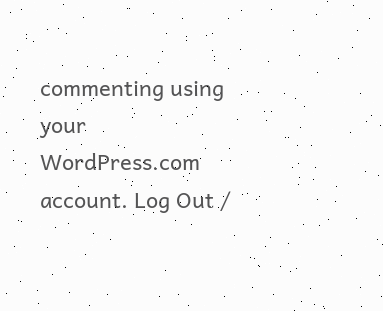commenting using your WordPress.com account. Log Out /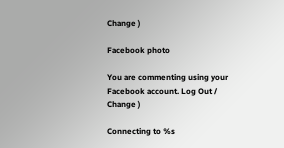Change )

Facebook photo

You are commenting using your Facebook account. Log Out /  Change )

Connecting to %s